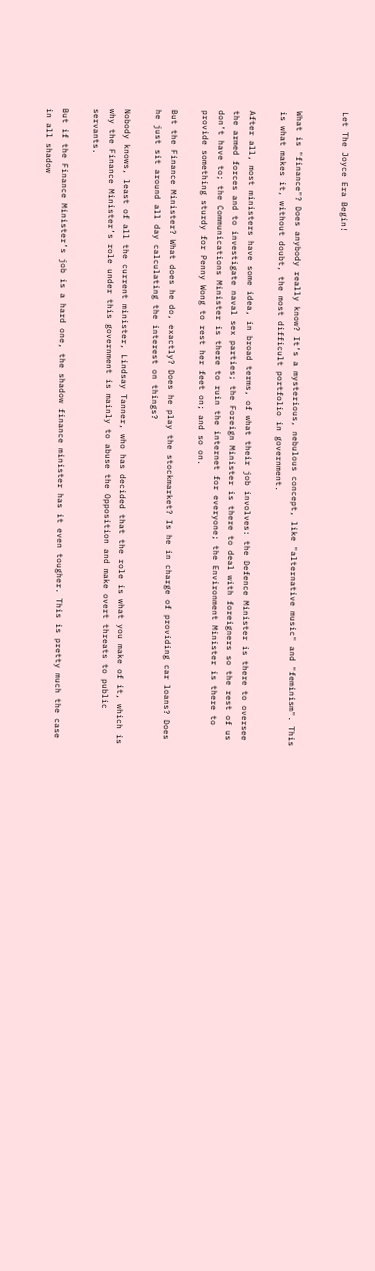Let The Joyce Era Begin!


What is "finance"? Does anybody really know? It’s a mysterious, nebulous concept, like "alternative music" and "feminism". This is what makes it, without doubt, the most difficult portfolio in government.

After all, most ministers have some idea, in broad terms, of what their job involves: the Defence Minister is there to oversee the armed forces and to investigate naval sex parties; the Foreign Minister is there to deal with foreigners so the rest of us don’t have to; the Communications Minister is there to ruin the internet for everyone; the Environment Minister is there to provide something sturdy for Penny Wong to rest her feet on; and so on.

But the Finance Minister? What does he do, exactly? Does he play the stockmarket? Is he in charge of providing car loans? Does he just sit around all day calculating the interest on things?

Nobody knows, least of all the current minister, Lindsay Tanner, who has decided that the role is what you make of it, which is why the Finance Minister’s role under this government is mainly to abuse the Opposition and make overt threats to public servants.

But if the Finance Minister’s job is a hard one, the shadow finance minister has it even tougher. This is pretty much the case in all shadow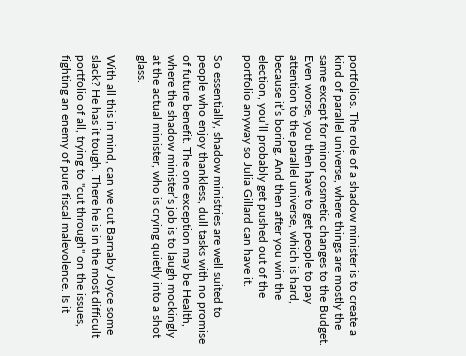portfolios. The role of a shadow minister is to create a kind of parallel universe, where things are mostly the same except for minor cosmetic changes to the Budget. Even worse, you then have to get people to pay attention to the parallel universe, which is hard, because it’s boring. And then after you win the election, you’ll probably get pushed out of the portfolio anyway so Julia Gillard can have it.

So essentially, shadow ministries are well suited to people who enjoy thankless, dull tasks with no promise of future benefit. The one exception may be Health, where the shadow minister’s job is to laugh mockingly at the actual minister, who is crying quietly into a shot glass.

With all this in mind, can we cut Barnaby Joyce some slack? He has it tough. There he is in the most difficult portfolio of all, trying to "cut through" on the issues, fighting an enemy of pure fiscal malevolence. Is it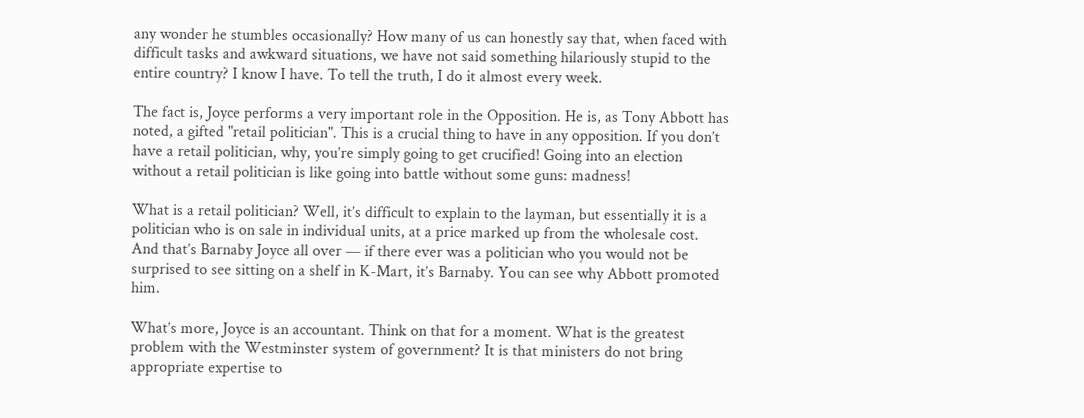any wonder he stumbles occasionally? How many of us can honestly say that, when faced with difficult tasks and awkward situations, we have not said something hilariously stupid to the entire country? I know I have. To tell the truth, I do it almost every week.

The fact is, Joyce performs a very important role in the Opposition. He is, as Tony Abbott has noted, a gifted "retail politician". This is a crucial thing to have in any opposition. If you don’t have a retail politician, why, you’re simply going to get crucified! Going into an election without a retail politician is like going into battle without some guns: madness!

What is a retail politician? Well, it’s difficult to explain to the layman, but essentially it is a politician who is on sale in individual units, at a price marked up from the wholesale cost. And that’s Barnaby Joyce all over — if there ever was a politician who you would not be surprised to see sitting on a shelf in K-Mart, it’s Barnaby. You can see why Abbott promoted him.

What’s more, Joyce is an accountant. Think on that for a moment. What is the greatest problem with the Westminster system of government? It is that ministers do not bring appropriate expertise to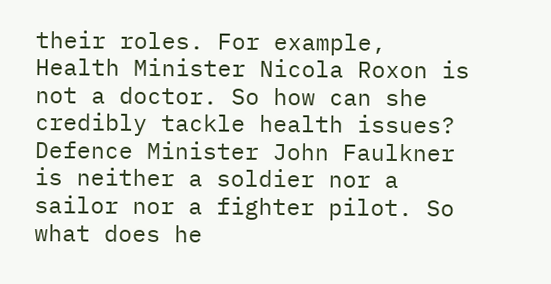their roles. For example, Health Minister Nicola Roxon is not a doctor. So how can she credibly tackle health issues? Defence Minister John Faulkner is neither a soldier nor a sailor nor a fighter pilot. So what does he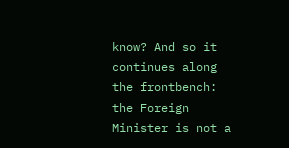know? And so it continues along the frontbench: the Foreign Minister is not a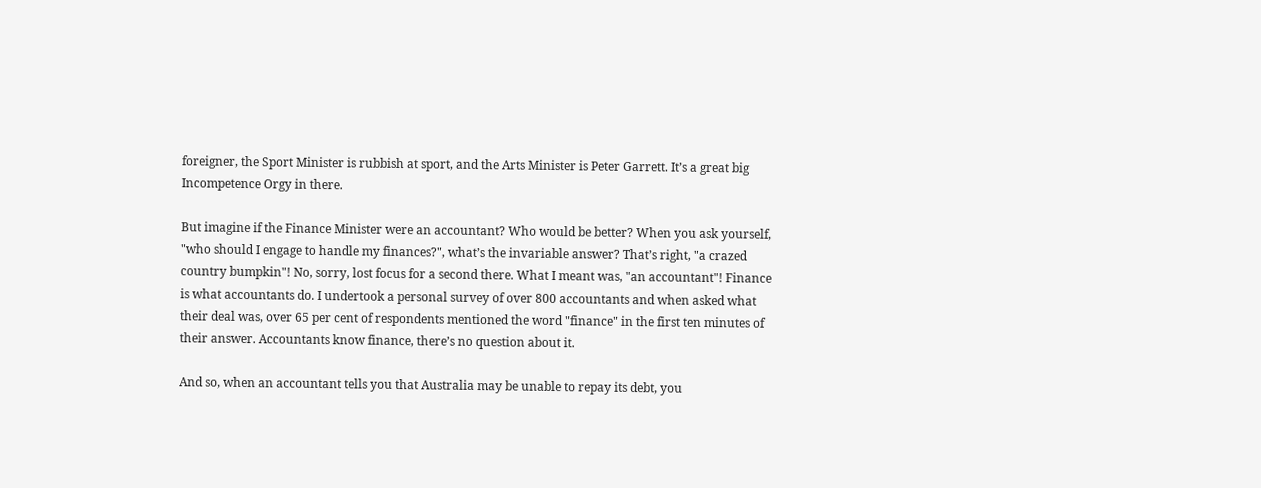foreigner, the Sport Minister is rubbish at sport, and the Arts Minister is Peter Garrett. It’s a great big Incompetence Orgy in there.

But imagine if the Finance Minister were an accountant? Who would be better? When you ask yourself, "who should I engage to handle my finances?", what’s the invariable answer? That’s right, "a crazed country bumpkin"! No, sorry, lost focus for a second there. What I meant was, "an accountant"! Finance is what accountants do. I undertook a personal survey of over 800 accountants and when asked what their deal was, over 65 per cent of respondents mentioned the word "finance" in the first ten minutes of their answer. Accountants know finance, there’s no question about it.

And so, when an accountant tells you that Australia may be unable to repay its debt, you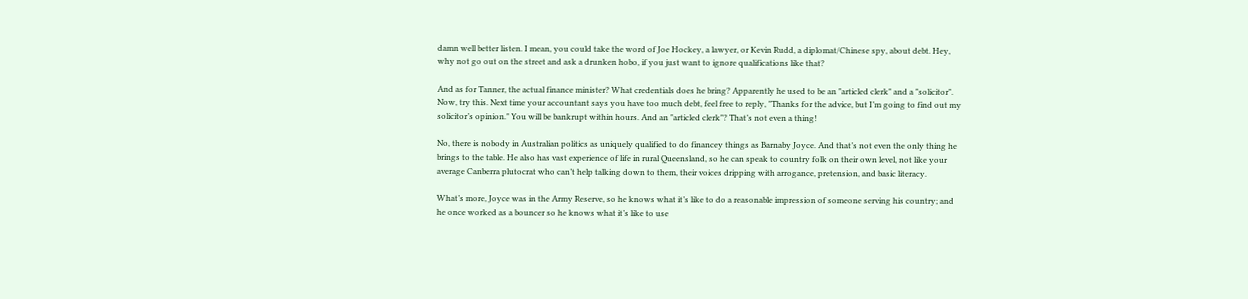damn well better listen. I mean, you could take the word of Joe Hockey, a lawyer, or Kevin Rudd, a diplomat/Chinese spy, about debt. Hey, why not go out on the street and ask a drunken hobo, if you just want to ignore qualifications like that?

And as for Tanner, the actual finance minister? What credentials does he bring? Apparently he used to be an "articled clerk" and a "solicitor". Now, try this. Next time your accountant says you have too much debt, feel free to reply, "Thanks for the advice, but I’m going to find out my solicitor’s opinion." You will be bankrupt within hours. And an "articled clerk"? That’s not even a thing!

No, there is nobody in Australian politics as uniquely qualified to do financey things as Barnaby Joyce. And that’s not even the only thing he brings to the table. He also has vast experience of life in rural Queensland, so he can speak to country folk on their own level, not like your average Canberra plutocrat who can’t help talking down to them, their voices dripping with arrogance, pretension, and basic literacy.

What’s more, Joyce was in the Army Reserve, so he knows what it’s like to do a reasonable impression of someone serving his country; and he once worked as a bouncer so he knows what it’s like to use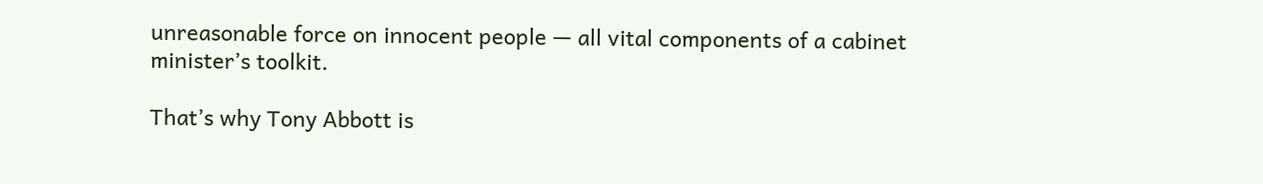unreasonable force on innocent people — all vital components of a cabinet minister’s toolkit.

That’s why Tony Abbott is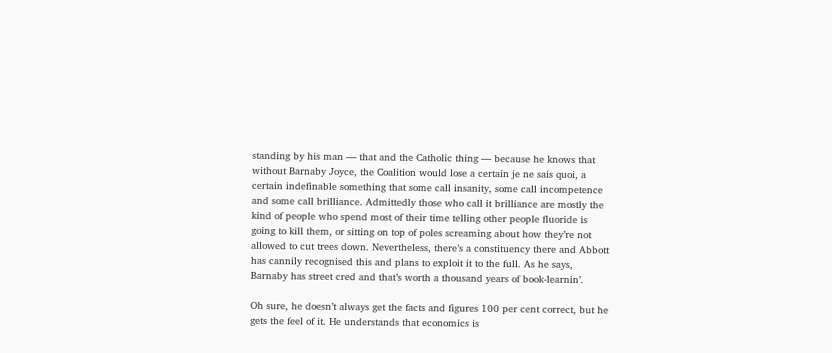standing by his man — that and the Catholic thing — because he knows that without Barnaby Joyce, the Coalition would lose a certain je ne sais quoi, a certain indefinable something that some call insanity, some call incompetence and some call brilliance. Admittedly those who call it brilliance are mostly the kind of people who spend most of their time telling other people fluoride is going to kill them, or sitting on top of poles screaming about how they’re not allowed to cut trees down. Nevertheless, there’s a constituency there and Abbott has cannily recognised this and plans to exploit it to the full. As he says, Barnaby has street cred and that’s worth a thousand years of book-learnin’.

Oh sure, he doesn’t always get the facts and figures 100 per cent correct, but he gets the feel of it. He understands that economics is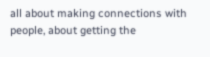all about making connections with people, about getting the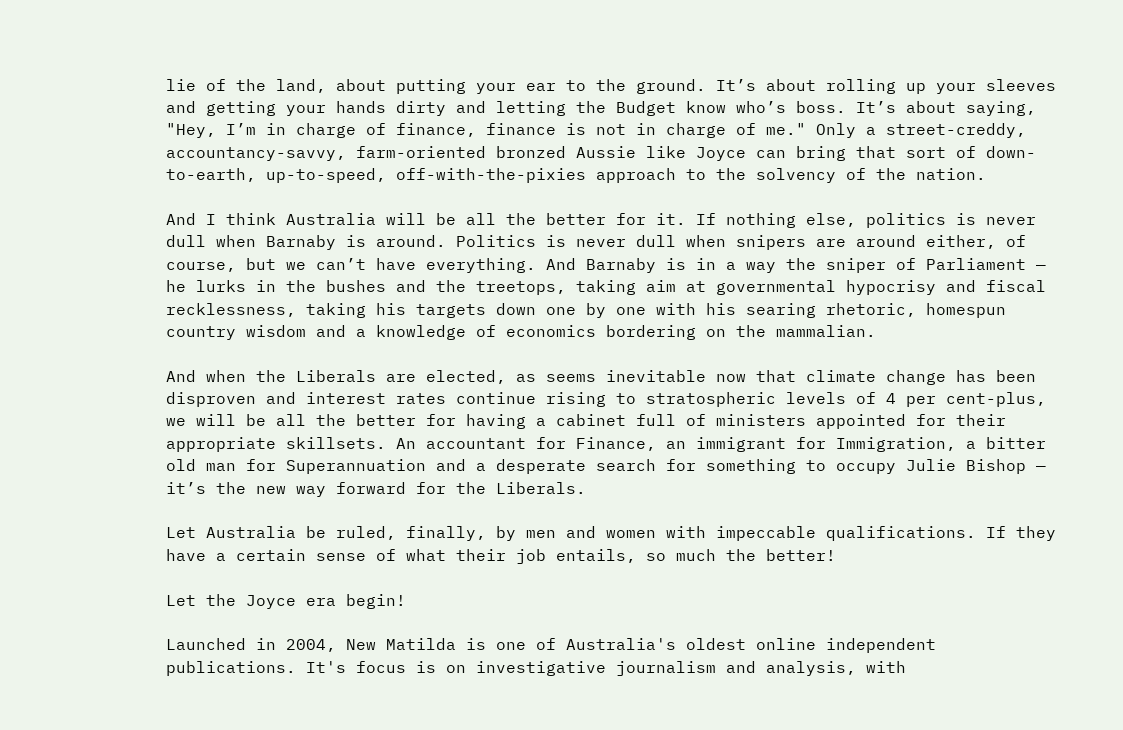lie of the land, about putting your ear to the ground. It’s about rolling up your sleeves and getting your hands dirty and letting the Budget know who’s boss. It’s about saying, "Hey, I’m in charge of finance, finance is not in charge of me." Only a street-creddy, accountancy-savvy, farm-oriented bronzed Aussie like Joyce can bring that sort of down-to-earth, up-to-speed, off-with-the-pixies approach to the solvency of the nation.

And I think Australia will be all the better for it. If nothing else, politics is never dull when Barnaby is around. Politics is never dull when snipers are around either, of course, but we can’t have everything. And Barnaby is in a way the sniper of Parliament — he lurks in the bushes and the treetops, taking aim at governmental hypocrisy and fiscal recklessness, taking his targets down one by one with his searing rhetoric, homespun country wisdom and a knowledge of economics bordering on the mammalian.

And when the Liberals are elected, as seems inevitable now that climate change has been disproven and interest rates continue rising to stratospheric levels of 4 per cent-plus, we will be all the better for having a cabinet full of ministers appointed for their appropriate skillsets. An accountant for Finance, an immigrant for Immigration, a bitter old man for Superannuation and a desperate search for something to occupy Julie Bishop — it’s the new way forward for the Liberals.

Let Australia be ruled, finally, by men and women with impeccable qualifications. If they have a certain sense of what their job entails, so much the better!

Let the Joyce era begin!

Launched in 2004, New Matilda is one of Australia's oldest online independent publications. It's focus is on investigative journalism and analysis, with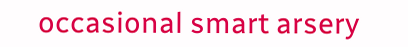occasional smart arsery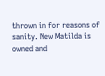thrown in for reasons of sanity. New Matilda is owned and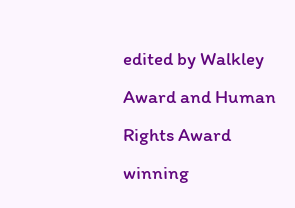edited by Walkley Award and Human Rights Award winning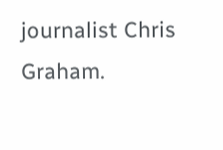journalist Chris Graham.